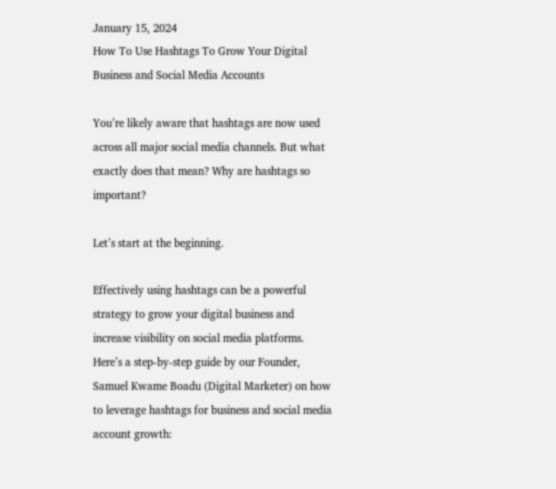January 15, 2024
How To Use Hashtags To Grow Your Digital Business and Social Media Accounts

You’re likely aware that hashtags are now used across all major social media channels. But what exactly does that mean? Why are hashtags so important?

Let’s start at the beginning.

Effectively using hashtags can be a powerful strategy to grow your digital business and increase visibility on social media platforms. Here’s a step-by-step guide by our Founder, Samuel Kwame Boadu (Digital Marketer) on how to leverage hashtags for business and social media account growth: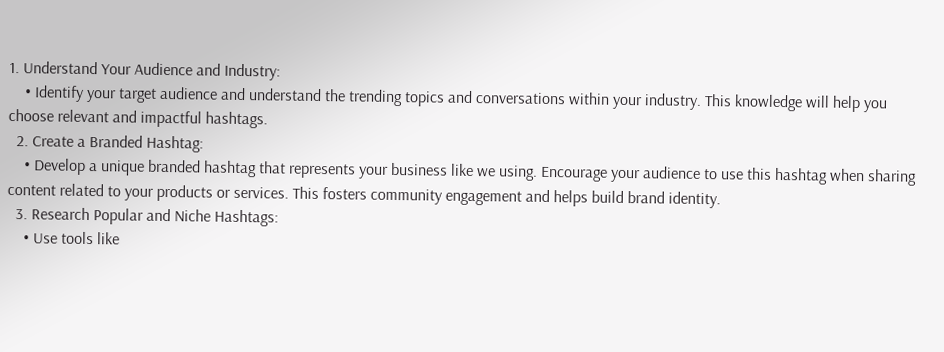1. Understand Your Audience and Industry:
    • Identify your target audience and understand the trending topics and conversations within your industry. This knowledge will help you choose relevant and impactful hashtags.
  2. Create a Branded Hashtag:
    • Develop a unique branded hashtag that represents your business like we using. Encourage your audience to use this hashtag when sharing content related to your products or services. This fosters community engagement and helps build brand identity.
  3. Research Popular and Niche Hashtags:
    • Use tools like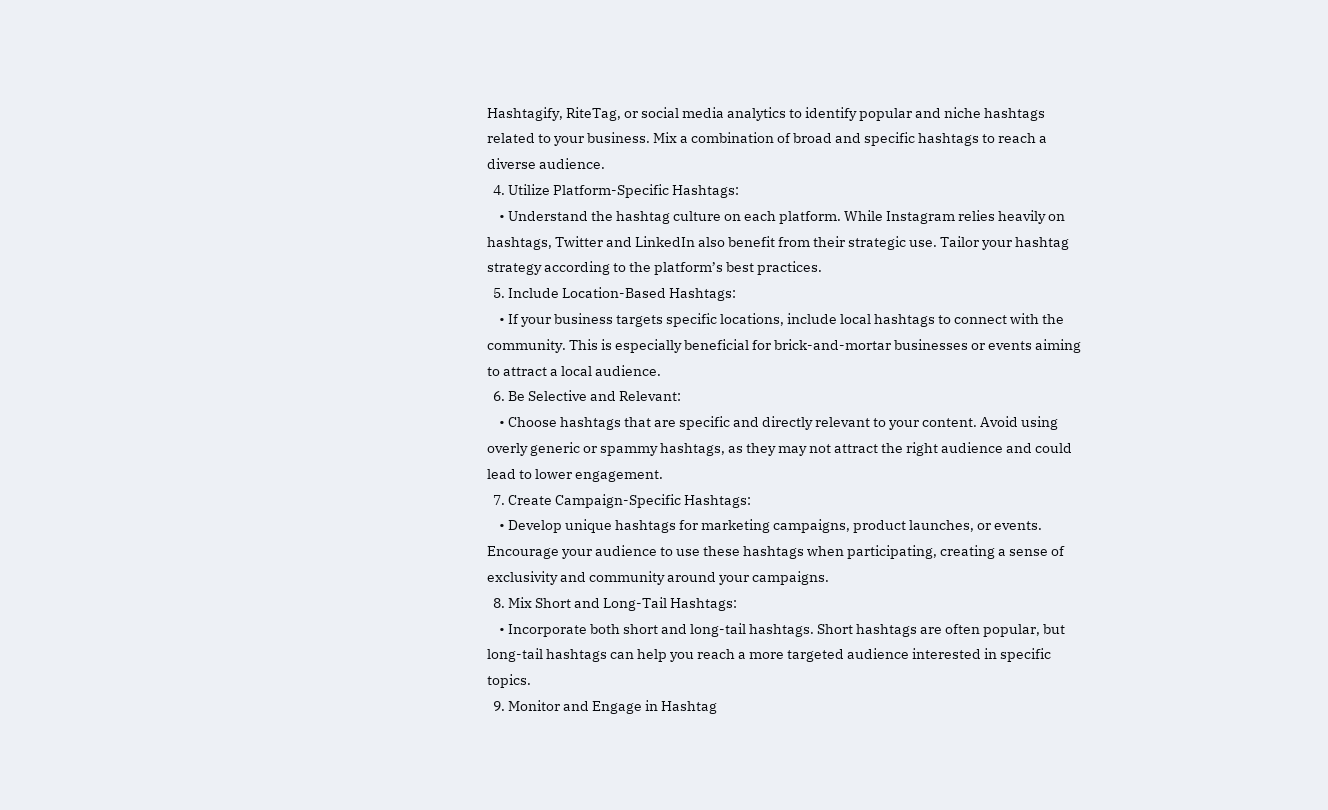Hashtagify, RiteTag, or social media analytics to identify popular and niche hashtags related to your business. Mix a combination of broad and specific hashtags to reach a diverse audience.
  4. Utilize Platform-Specific Hashtags:
    • Understand the hashtag culture on each platform. While Instagram relies heavily on hashtags, Twitter and LinkedIn also benefit from their strategic use. Tailor your hashtag strategy according to the platform’s best practices.
  5. Include Location-Based Hashtags:
    • If your business targets specific locations, include local hashtags to connect with the community. This is especially beneficial for brick-and-mortar businesses or events aiming to attract a local audience.
  6. Be Selective and Relevant:
    • Choose hashtags that are specific and directly relevant to your content. Avoid using overly generic or spammy hashtags, as they may not attract the right audience and could lead to lower engagement.
  7. Create Campaign-Specific Hashtags:
    • Develop unique hashtags for marketing campaigns, product launches, or events. Encourage your audience to use these hashtags when participating, creating a sense of exclusivity and community around your campaigns.
  8. Mix Short and Long-Tail Hashtags:
    • Incorporate both short and long-tail hashtags. Short hashtags are often popular, but long-tail hashtags can help you reach a more targeted audience interested in specific topics.
  9. Monitor and Engage in Hashtag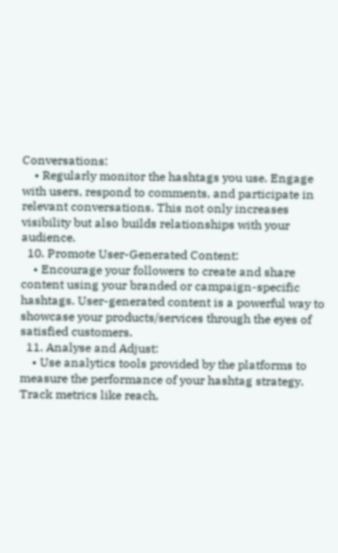Conversations:
    • Regularly monitor the hashtags you use. Engage with users, respond to comments, and participate in relevant conversations. This not only increases visibility but also builds relationships with your audience.
  10. Promote User-Generated Content:
    • Encourage your followers to create and share content using your branded or campaign-specific hashtags. User-generated content is a powerful way to showcase your products/services through the eyes of satisfied customers.
  11. Analyse and Adjust:
    • Use analytics tools provided by the platforms to measure the performance of your hashtag strategy. Track metrics like reach,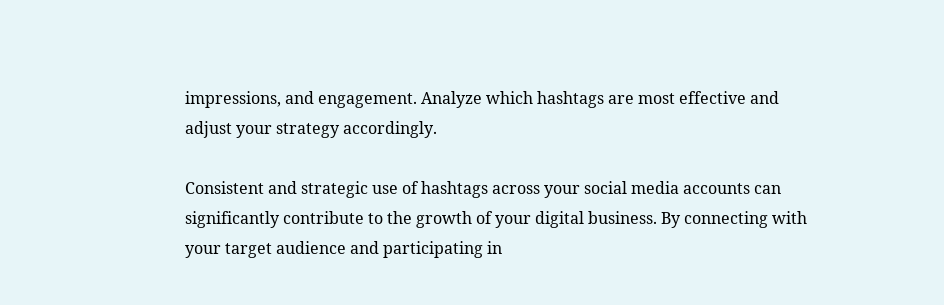impressions, and engagement. Analyze which hashtags are most effective and adjust your strategy accordingly.

Consistent and strategic use of hashtags across your social media accounts can significantly contribute to the growth of your digital business. By connecting with your target audience and participating in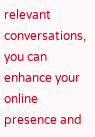relevant conversations, you can enhance your online presence and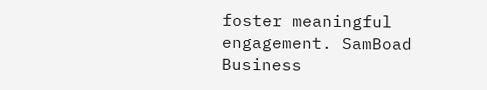foster meaningful engagement. SamBoad Business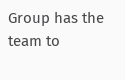Group has the team to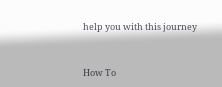help you with this journey


How To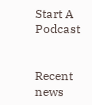Start A Podcast


Recent news